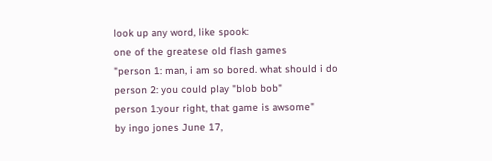look up any word, like spook:
one of the greatese old flash games
"person 1: man, i am so bored. what should i do
person 2: you could play "blob bob"
person 1:your right, that game is awsome"
by ingo jones June 17,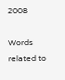2008

Words related to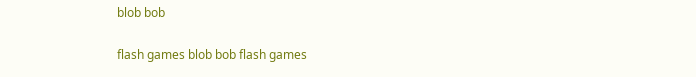blob bob

flash games blob bob flash games